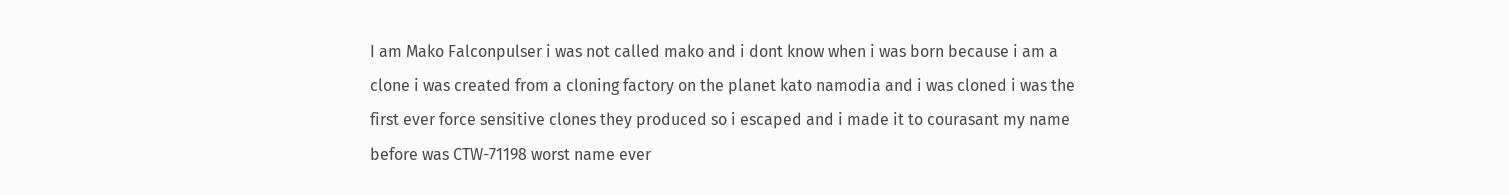I am Mako Falconpulser i was not called mako and i dont know when i was born because i am a clone i was created from a cloning factory on the planet kato namodia and i was cloned i was the first ever force sensitive clones they produced so i escaped and i made it to courasant my name before was CTW-71198 worst name ever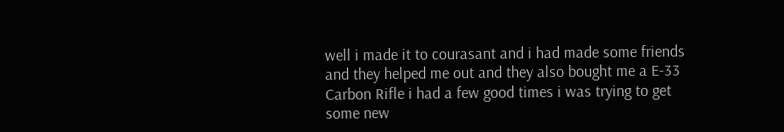well i made it to courasant and i had made some friends and they helped me out and they also bought me a E-33 Carbon Rifle i had a few good times i was trying to get some new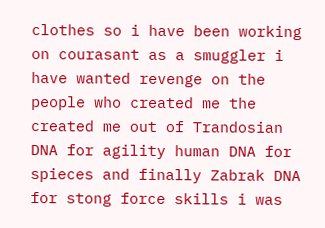clothes so i have been working on courasant as a smuggler i have wanted revenge on the people who created me the created me out of Trandosian DNA for agility human DNA for spieces and finally Zabrak DNA for stong force skills i was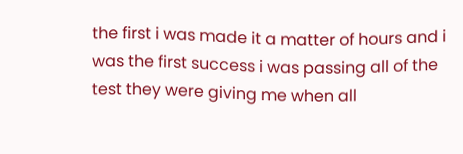the first i was made it a matter of hours and i was the first success i was passing all of the test they were giving me when all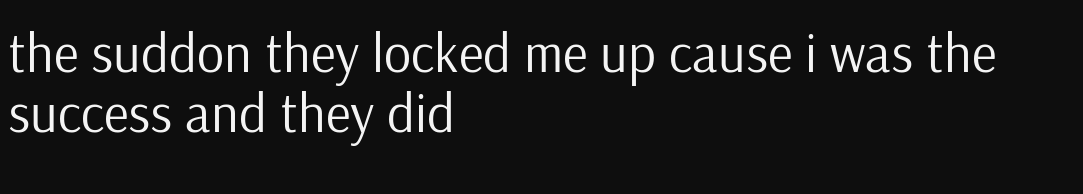the suddon they locked me up cause i was the success and they did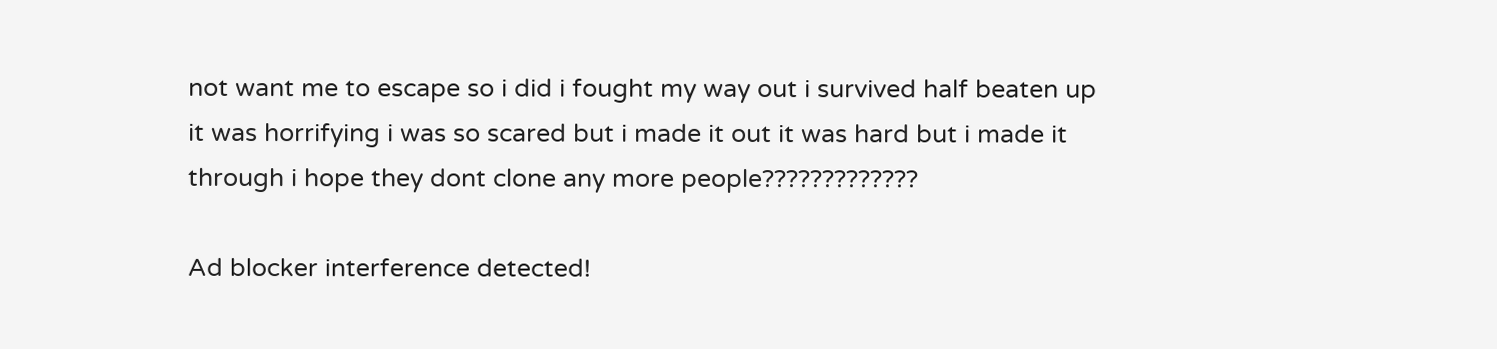not want me to escape so i did i fought my way out i survived half beaten up it was horrifying i was so scared but i made it out it was hard but i made it through i hope they dont clone any more people?????????????

Ad blocker interference detected!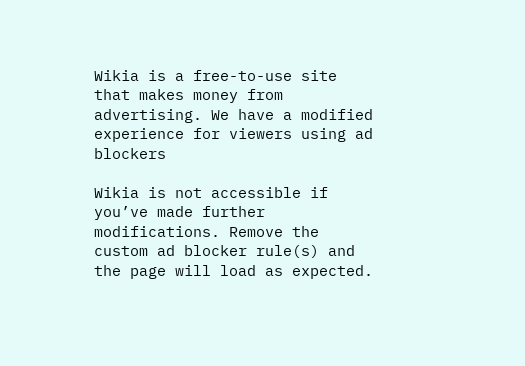Wikia is a free-to-use site that makes money from advertising. We have a modified experience for viewers using ad blockers

Wikia is not accessible if you’ve made further modifications. Remove the custom ad blocker rule(s) and the page will load as expected.